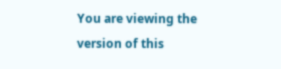You are viewing the version of this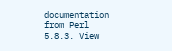documentation from Perl 5.8.3. View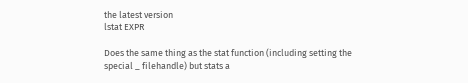the latest version
lstat EXPR

Does the same thing as the stat function (including setting the special _ filehandle) but stats a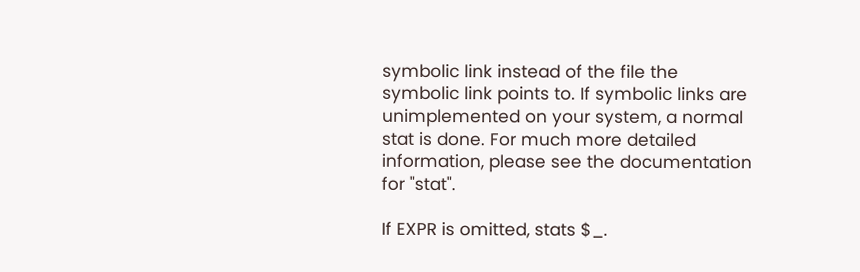symbolic link instead of the file the symbolic link points to. If symbolic links are unimplemented on your system, a normal stat is done. For much more detailed information, please see the documentation for "stat".

If EXPR is omitted, stats $_.